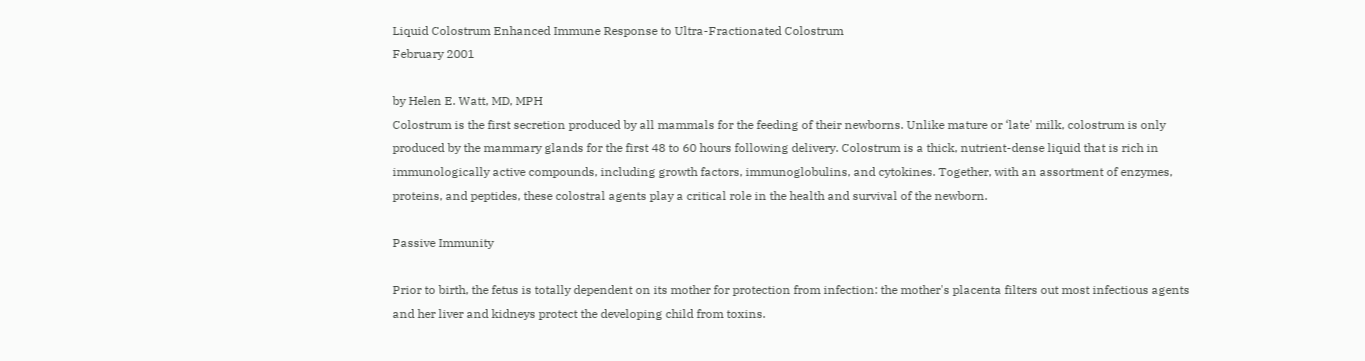Liquid Colostrum Enhanced Immune Response to Ultra-Fractionated Colostrum
February 2001

by Helen E. Watt, MD, MPH
Colostrum is the first secretion produced by all mammals for the feeding of their newborns. Unlike mature or ‘late' milk, colostrum is only produced by the mammary glands for the first 48 to 60 hours following delivery. Colostrum is a thick, nutrient-dense liquid that is rich in immunologically active compounds, including growth factors, immunoglobulins, and cytokines. Together, with an assortment of enzymes, proteins, and peptides, these colostral agents play a critical role in the health and survival of the newborn.

Passive Immunity

Prior to birth, the fetus is totally dependent on its mother for protection from infection: the mother's placenta filters out most infectious agents and her liver and kidneys protect the developing child from toxins.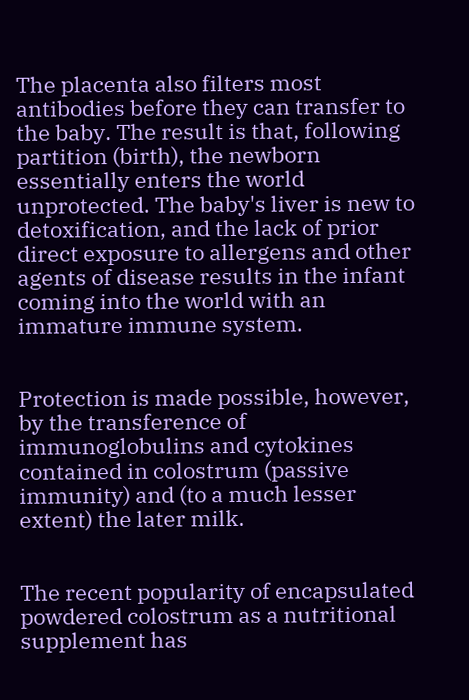The placenta also filters most antibodies before they can transfer to the baby. The result is that, following partition (birth), the newborn essentially enters the world unprotected. The baby's liver is new to detoxification, and the lack of prior direct exposure to allergens and other agents of disease results in the infant coming into the world with an immature immune system.


Protection is made possible, however, by the transference of immunoglobulins and cytokines contained in colostrum (passive immunity) and (to a much lesser extent) the later milk.


The recent popularity of encapsulated powdered colostrum as a nutritional supplement has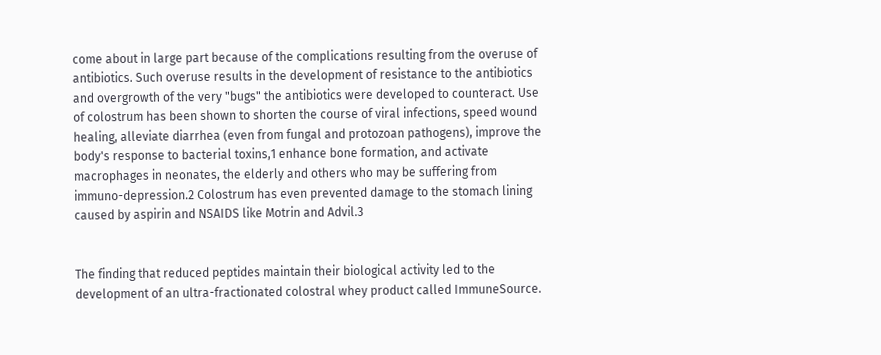come about in large part because of the complications resulting from the overuse of antibiotics. Such overuse results in the development of resistance to the antibiotics and overgrowth of the very "bugs" the antibiotics were developed to counteract. Use of colostrum has been shown to shorten the course of viral infections, speed wound healing, alleviate diarrhea (even from fungal and protozoan pathogens), improve the body's response to bacterial toxins,1 enhance bone formation, and activate macrophages in neonates, the elderly and others who may be suffering from immuno-depression.2 Colostrum has even prevented damage to the stomach lining caused by aspirin and NSAIDS like Motrin and Advil.3


The finding that reduced peptides maintain their biological activity led to the development of an ultra-fractionated colostral whey product called ImmuneSource.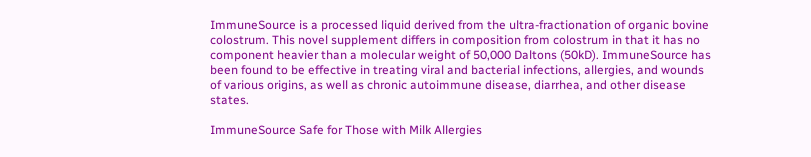ImmuneSource is a processed liquid derived from the ultra-fractionation of organic bovine colostrum. This novel supplement differs in composition from colostrum in that it has no component heavier than a molecular weight of 50,000 Daltons (50kD). ImmuneSource has been found to be effective in treating viral and bacterial infections, allergies, and wounds of various origins, as well as chronic autoimmune disease, diarrhea, and other disease states.

ImmuneSource Safe for Those with Milk Allergies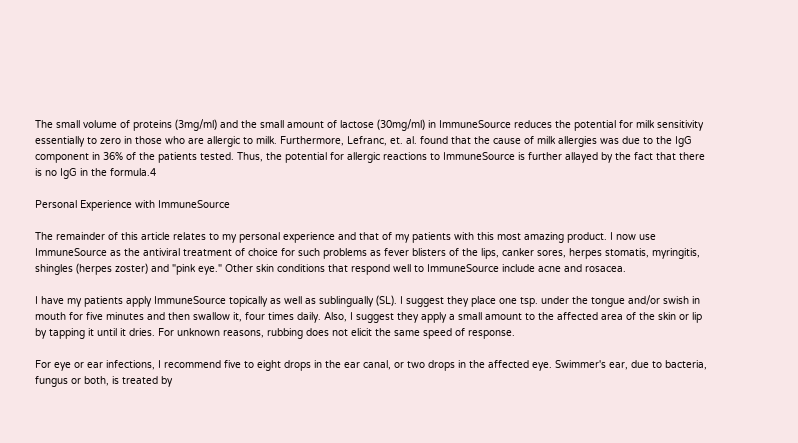The small volume of proteins (3mg/ml) and the small amount of lactose (30mg/ml) in ImmuneSource reduces the potential for milk sensitivity essentially to zero in those who are allergic to milk. Furthermore, Lefranc, et. al. found that the cause of milk allergies was due to the IgG component in 36% of the patients tested. Thus, the potential for allergic reactions to ImmuneSource is further allayed by the fact that there is no IgG in the formula.4

Personal Experience with ImmuneSource

The remainder of this article relates to my personal experience and that of my patients with this most amazing product. I now use ImmuneSource as the antiviral treatment of choice for such problems as fever blisters of the lips, canker sores, herpes stomatis, myringitis, shingles (herpes zoster) and "pink eye." Other skin conditions that respond well to ImmuneSource include acne and rosacea.

I have my patients apply ImmuneSource topically as well as sublingually (SL). I suggest they place one tsp. under the tongue and/or swish in mouth for five minutes and then swallow it, four times daily. Also, I suggest they apply a small amount to the affected area of the skin or lip by tapping it until it dries. For unknown reasons, rubbing does not elicit the same speed of response.

For eye or ear infections, I recommend five to eight drops in the ear canal, or two drops in the affected eye. Swimmer's ear, due to bacteria, fungus or both, is treated by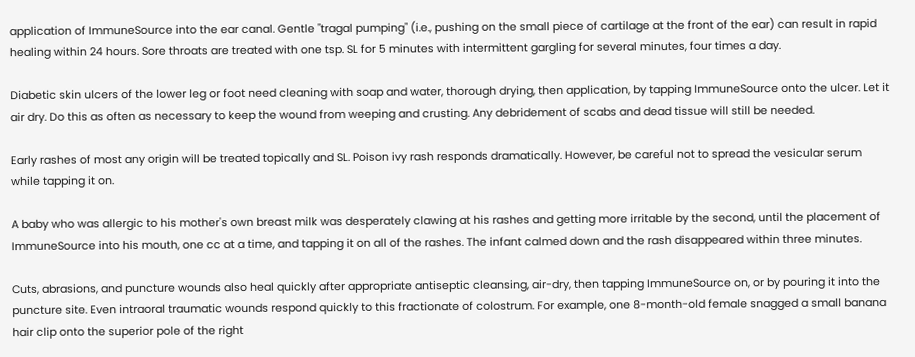application of ImmuneSource into the ear canal. Gentle "tragal pumping" (i.e., pushing on the small piece of cartilage at the front of the ear) can result in rapid healing within 24 hours. Sore throats are treated with one tsp. SL for 5 minutes with intermittent gargling for several minutes, four times a day.

Diabetic skin ulcers of the lower leg or foot need cleaning with soap and water, thorough drying, then application, by tapping ImmuneSource onto the ulcer. Let it air dry. Do this as often as necessary to keep the wound from weeping and crusting. Any debridement of scabs and dead tissue will still be needed.

Early rashes of most any origin will be treated topically and SL. Poison ivy rash responds dramatically. However, be careful not to spread the vesicular serum while tapping it on.

A baby who was allergic to his mother's own breast milk was desperately clawing at his rashes and getting more irritable by the second, until the placement of ImmuneSource into his mouth, one cc at a time, and tapping it on all of the rashes. The infant calmed down and the rash disappeared within three minutes.

Cuts, abrasions, and puncture wounds also heal quickly after appropriate antiseptic cleansing, air-dry, then tapping ImmuneSource on, or by pouring it into the puncture site. Even intraoral traumatic wounds respond quickly to this fractionate of colostrum. For example, one 8-month-old female snagged a small banana hair clip onto the superior pole of the right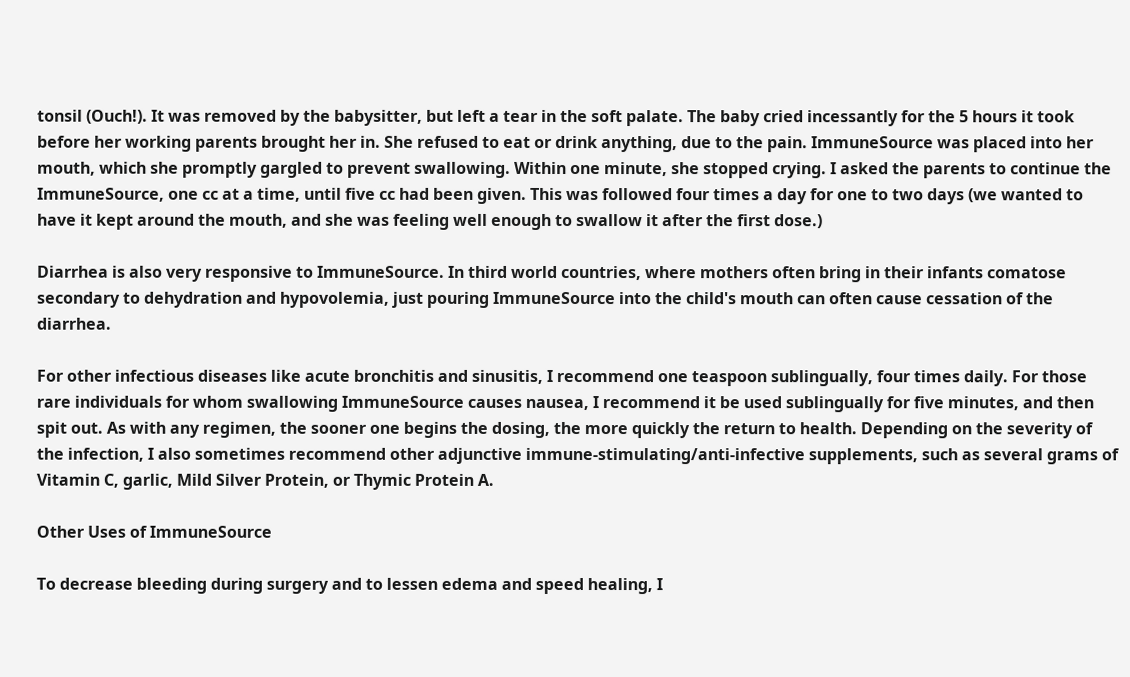tonsil (Ouch!). It was removed by the babysitter, but left a tear in the soft palate. The baby cried incessantly for the 5 hours it took before her working parents brought her in. She refused to eat or drink anything, due to the pain. ImmuneSource was placed into her mouth, which she promptly gargled to prevent swallowing. Within one minute, she stopped crying. I asked the parents to continue the ImmuneSource, one cc at a time, until five cc had been given. This was followed four times a day for one to two days (we wanted to have it kept around the mouth, and she was feeling well enough to swallow it after the first dose.)

Diarrhea is also very responsive to ImmuneSource. In third world countries, where mothers often bring in their infants comatose secondary to dehydration and hypovolemia, just pouring ImmuneSource into the child's mouth can often cause cessation of the diarrhea.

For other infectious diseases like acute bronchitis and sinusitis, I recommend one teaspoon sublingually, four times daily. For those rare individuals for whom swallowing ImmuneSource causes nausea, I recommend it be used sublingually for five minutes, and then spit out. As with any regimen, the sooner one begins the dosing, the more quickly the return to health. Depending on the severity of the infection, I also sometimes recommend other adjunctive immune-stimulating/anti-infective supplements, such as several grams of Vitamin C, garlic, Mild Silver Protein, or Thymic Protein A.

Other Uses of ImmuneSource

To decrease bleeding during surgery and to lessen edema and speed healing, I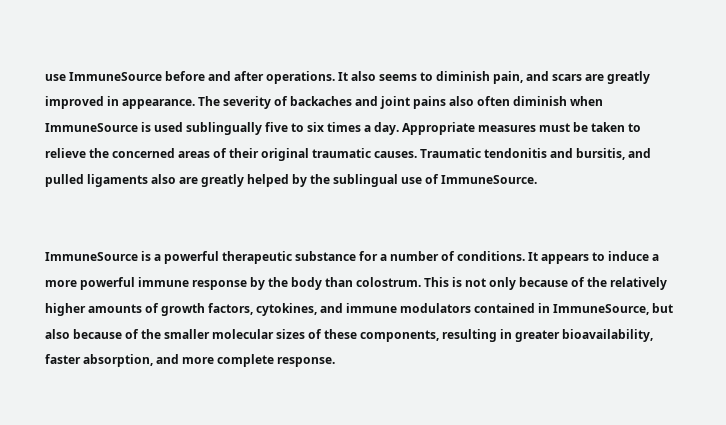use ImmuneSource before and after operations. It also seems to diminish pain, and scars are greatly improved in appearance. The severity of backaches and joint pains also often diminish when ImmuneSource is used sublingually five to six times a day. Appropriate measures must be taken to relieve the concerned areas of their original traumatic causes. Traumatic tendonitis and bursitis, and pulled ligaments also are greatly helped by the sublingual use of ImmuneSource.


ImmuneSource is a powerful therapeutic substance for a number of conditions. It appears to induce a more powerful immune response by the body than colostrum. This is not only because of the relatively higher amounts of growth factors, cytokines, and immune modulators contained in ImmuneSource, but also because of the smaller molecular sizes of these components, resulting in greater bioavailability, faster absorption, and more complete response.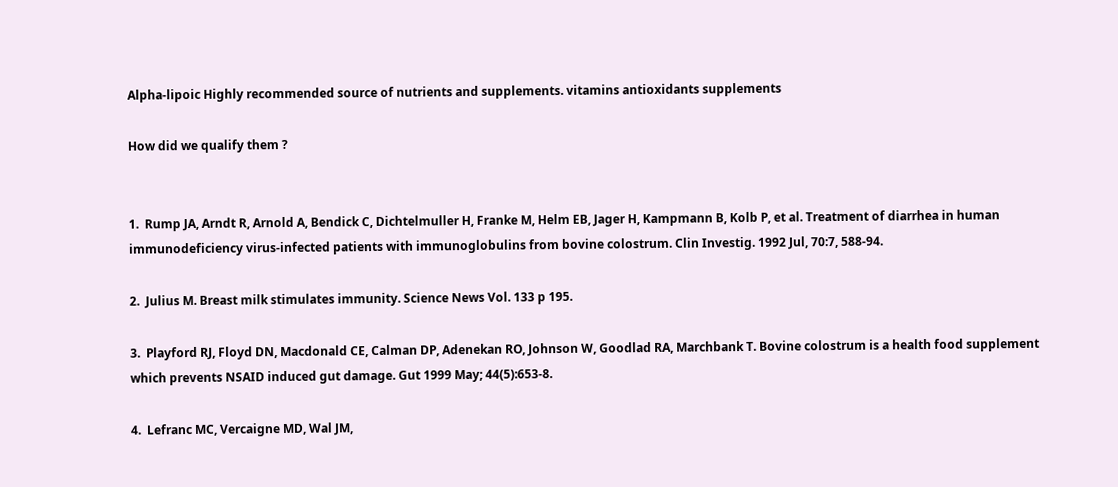Alpha-lipoic Highly recommended source of nutrients and supplements. vitamins antioxidants supplements

How did we qualify them ?


1.  Rump JA, Arndt R, Arnold A, Bendick C, Dichtelmuller H, Franke M, Helm EB, Jager H, Kampmann B, Kolb P, et al. Treatment of diarrhea in human immunodeficiency virus-infected patients with immunoglobulins from bovine colostrum. Clin Investig. 1992 Jul, 70:7, 588-94.

2.  Julius M. Breast milk stimulates immunity. Science News Vol. 133 p 195.

3.  Playford RJ, Floyd DN, Macdonald CE, Calman DP, Adenekan RO, Johnson W, Goodlad RA, Marchbank T. Bovine colostrum is a health food supplement which prevents NSAID induced gut damage. Gut 1999 May; 44(5):653-8.

4.  Lefranc MC, Vercaigne MD, Wal JM,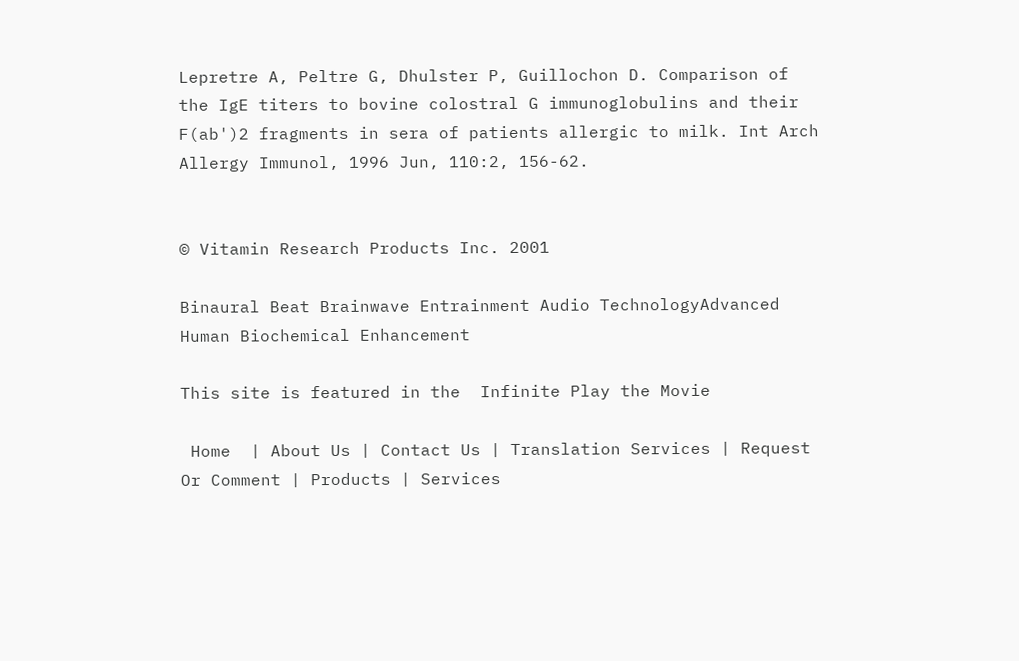Lepretre A, Peltre G, Dhulster P, Guillochon D. Comparison of the IgE titers to bovine colostral G immunoglobulins and their F(ab')2 fragments in sera of patients allergic to milk. Int Arch Allergy Immunol, 1996 Jun, 110:2, 156-62.


© Vitamin Research Products Inc. 2001

Binaural Beat Brainwave Entrainment Audio TechnologyAdvanced Human Biochemical Enhancement

This site is featured in the  Infinite Play the Movie

 Home  | About Us | Contact Us | Translation Services | Request Or Comment | Products | Services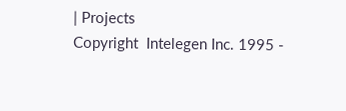| Projects
Copyright  Intelegen Inc. 1995 -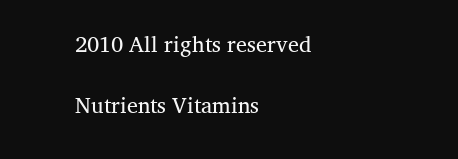2010 All rights reserved

Nutrients Vitamins